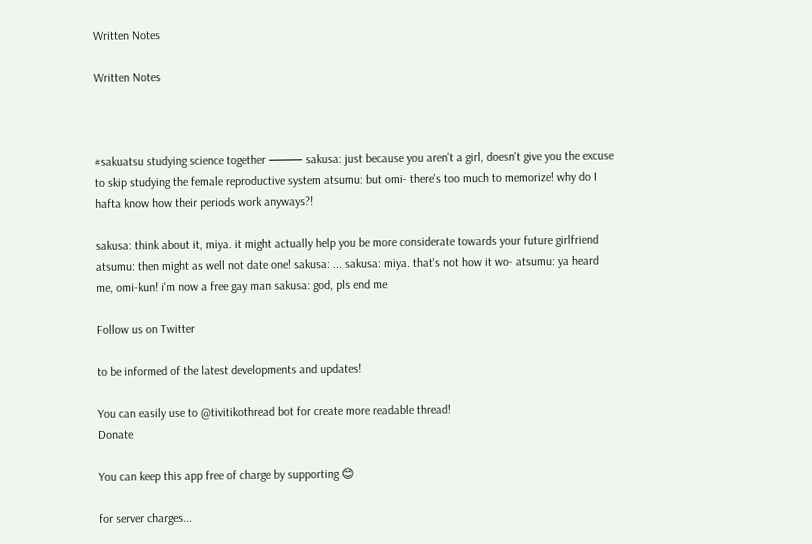Written Notes

Written Notes



#sakuatsu studying science together ⸻ sakusa: just because you aren't a girl, doesn't give you the excuse to skip studying the female reproductive system atsumu: but omi- there's too much to memorize! why do I hafta know how their periods work anyways?!

sakusa: think about it, miya. it might actually help you be more considerate towards your future girlfriend atsumu: then might as well not date one! sakusa: ... sakusa: miya. that's not how it wo- atsumu: ya heard me, omi-kun! i'm now a free gay man sakusa: god, pls end me

Follow us on Twitter

to be informed of the latest developments and updates!

You can easily use to @tivitikothread bot for create more readable thread!
Donate

You can keep this app free of charge by supporting 😊

for server charges...